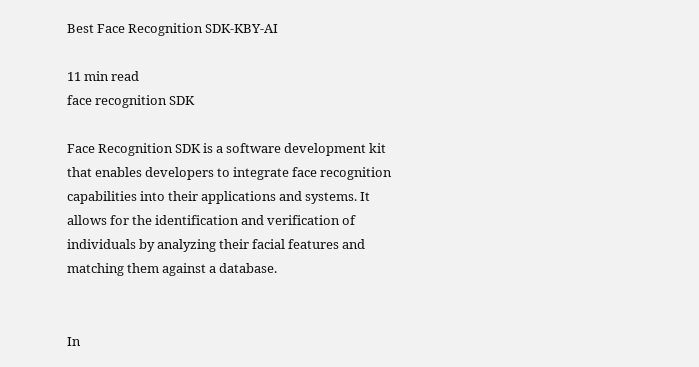Best Face Recognition SDK-KBY-AI

11 min read
face recognition SDK

Face Recognition SDK is a software development kit that enables developers to integrate face recognition capabilities into their applications and systems. It allows for the identification and verification of individuals by analyzing their facial features and matching them against a database.


In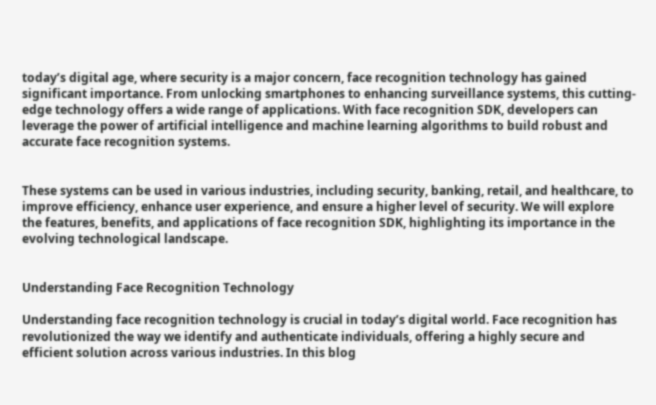today’s digital age, where security is a major concern, face recognition technology has gained significant importance. From unlocking smartphones to enhancing surveillance systems, this cutting-edge technology offers a wide range of applications. With face recognition SDK, developers can leverage the power of artificial intelligence and machine learning algorithms to build robust and accurate face recognition systems.


These systems can be used in various industries, including security, banking, retail, and healthcare, to improve efficiency, enhance user experience, and ensure a higher level of security. We will explore the features, benefits, and applications of face recognition SDK, highlighting its importance in the evolving technological landscape.


Understanding Face Recognition Technology

Understanding face recognition technology is crucial in today’s digital world. Face recognition has revolutionized the way we identify and authenticate individuals, offering a highly secure and efficient solution across various industries. In this blog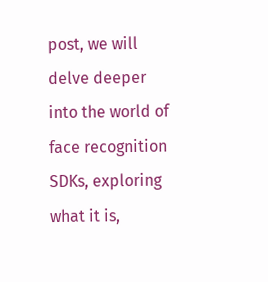post, we will delve deeper into the world of face recognition SDKs, exploring what it is,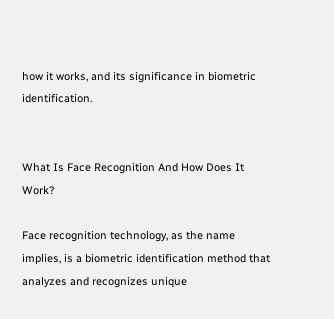how it works, and its significance in biometric identification.


What Is Face Recognition And How Does It Work?

Face recognition technology, as the name implies, is a biometric identification method that analyzes and recognizes unique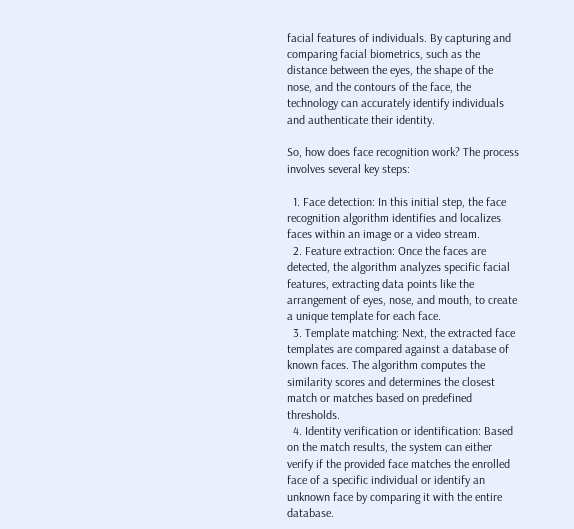facial features of individuals. By capturing and comparing facial biometrics, such as the distance between the eyes, the shape of the nose, and the contours of the face, the technology can accurately identify individuals and authenticate their identity.

So, how does face recognition work? The process involves several key steps:

  1. Face detection: In this initial step, the face recognition algorithm identifies and localizes faces within an image or a video stream.
  2. Feature extraction: Once the faces are detected, the algorithm analyzes specific facial features, extracting data points like the arrangement of eyes, nose, and mouth, to create a unique template for each face.
  3. Template matching: Next, the extracted face templates are compared against a database of known faces. The algorithm computes the similarity scores and determines the closest match or matches based on predefined thresholds.
  4. Identity verification or identification: Based on the match results, the system can either verify if the provided face matches the enrolled face of a specific individual or identify an unknown face by comparing it with the entire database.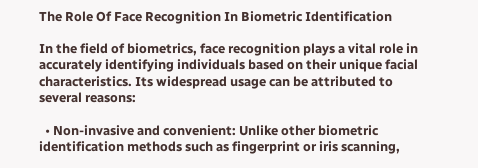The Role Of Face Recognition In Biometric Identification

In the field of biometrics, face recognition plays a vital role in accurately identifying individuals based on their unique facial characteristics. Its widespread usage can be attributed to several reasons:

  • Non-invasive and convenient: Unlike other biometric identification methods such as fingerprint or iris scanning,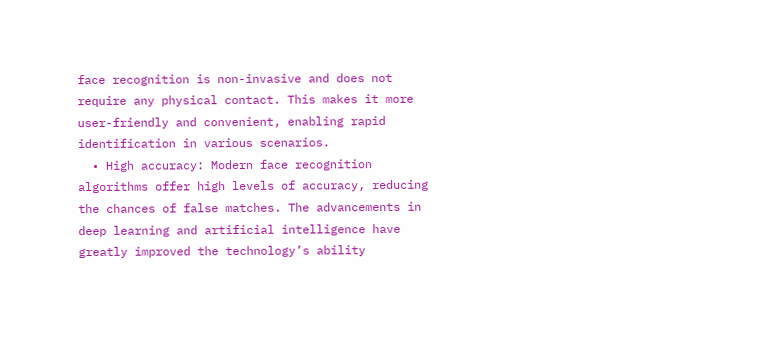face recognition is non-invasive and does not require any physical contact. This makes it more user-friendly and convenient, enabling rapid identification in various scenarios.
  • High accuracy: Modern face recognition algorithms offer high levels of accuracy, reducing the chances of false matches. The advancements in deep learning and artificial intelligence have greatly improved the technology’s ability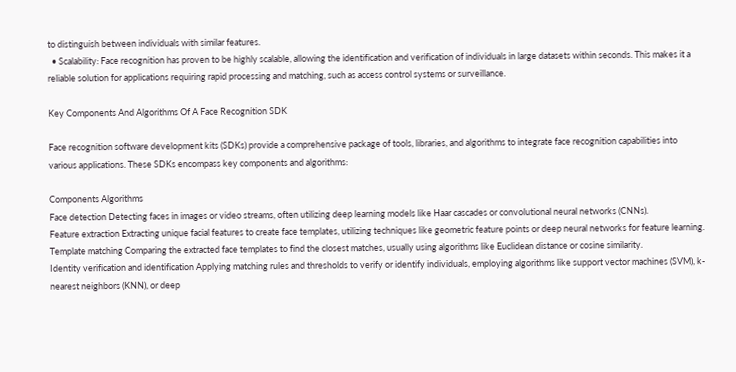to distinguish between individuals with similar features.
  • Scalability: Face recognition has proven to be highly scalable, allowing the identification and verification of individuals in large datasets within seconds. This makes it a reliable solution for applications requiring rapid processing and matching, such as access control systems or surveillance.

Key Components And Algorithms Of A Face Recognition SDK

Face recognition software development kits (SDKs) provide a comprehensive package of tools, libraries, and algorithms to integrate face recognition capabilities into various applications. These SDKs encompass key components and algorithms:

Components Algorithms
Face detection Detecting faces in images or video streams, often utilizing deep learning models like Haar cascades or convolutional neural networks (CNNs).
Feature extraction Extracting unique facial features to create face templates, utilizing techniques like geometric feature points or deep neural networks for feature learning.
Template matching Comparing the extracted face templates to find the closest matches, usually using algorithms like Euclidean distance or cosine similarity.
Identity verification and identification Applying matching rules and thresholds to verify or identify individuals, employing algorithms like support vector machines (SVM), k-nearest neighbors (KNN), or deep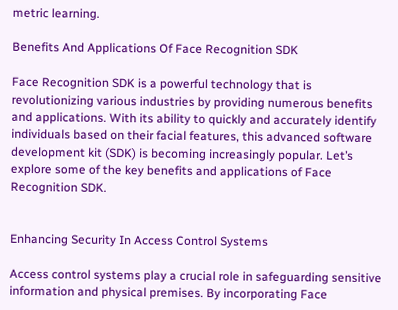metric learning.

Benefits And Applications Of Face Recognition SDK

Face Recognition SDK is a powerful technology that is revolutionizing various industries by providing numerous benefits and applications. With its ability to quickly and accurately identify individuals based on their facial features, this advanced software development kit (SDK) is becoming increasingly popular. Let’s explore some of the key benefits and applications of Face Recognition SDK.


Enhancing Security In Access Control Systems

Access control systems play a crucial role in safeguarding sensitive information and physical premises. By incorporating Face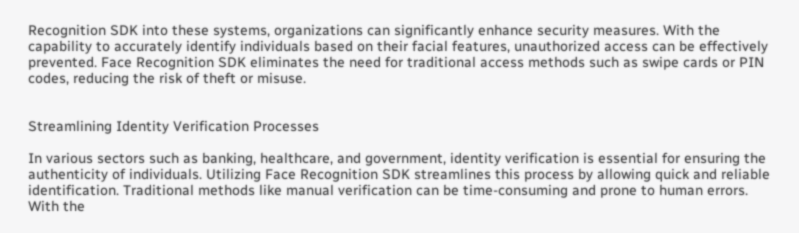Recognition SDK into these systems, organizations can significantly enhance security measures. With the capability to accurately identify individuals based on their facial features, unauthorized access can be effectively prevented. Face Recognition SDK eliminates the need for traditional access methods such as swipe cards or PIN codes, reducing the risk of theft or misuse.


Streamlining Identity Verification Processes

In various sectors such as banking, healthcare, and government, identity verification is essential for ensuring the authenticity of individuals. Utilizing Face Recognition SDK streamlines this process by allowing quick and reliable identification. Traditional methods like manual verification can be time-consuming and prone to human errors. With the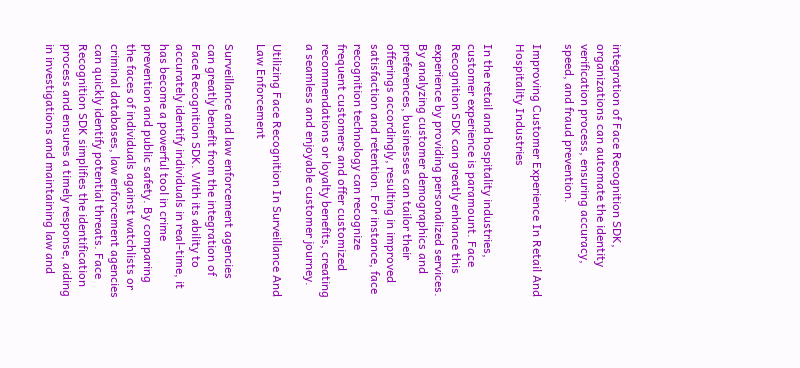integration of Face Recognition SDK, organizations can automate the identity verification process, ensuring accuracy, speed, and fraud prevention.

Improving Customer Experience In Retail And Hospitality Industries

In the retail and hospitality industries, customer experience is paramount. Face Recognition SDK can greatly enhance this experience by providing personalized services. By analyzing customer demographics and preferences, businesses can tailor their offerings accordingly, resulting in improved satisfaction and retention. For instance, face recognition technology can recognize frequent customers and offer customized recommendations or loyalty benefits, creating a seamless and enjoyable customer journey.

Utilizing Face Recognition In Surveillance And Law Enforcement

Surveillance and law enforcement agencies can greatly benefit from the integration of Face Recognition SDK. With its ability to accurately identify individuals in real-time, it has become a powerful tool in crime prevention and public safety. By comparing the faces of individuals against watchlists or criminal databases, law enforcement agencies can quickly identify potential threats. Face Recognition SDK simplifies the identification process and ensures a timely response, aiding in investigations and maintaining law and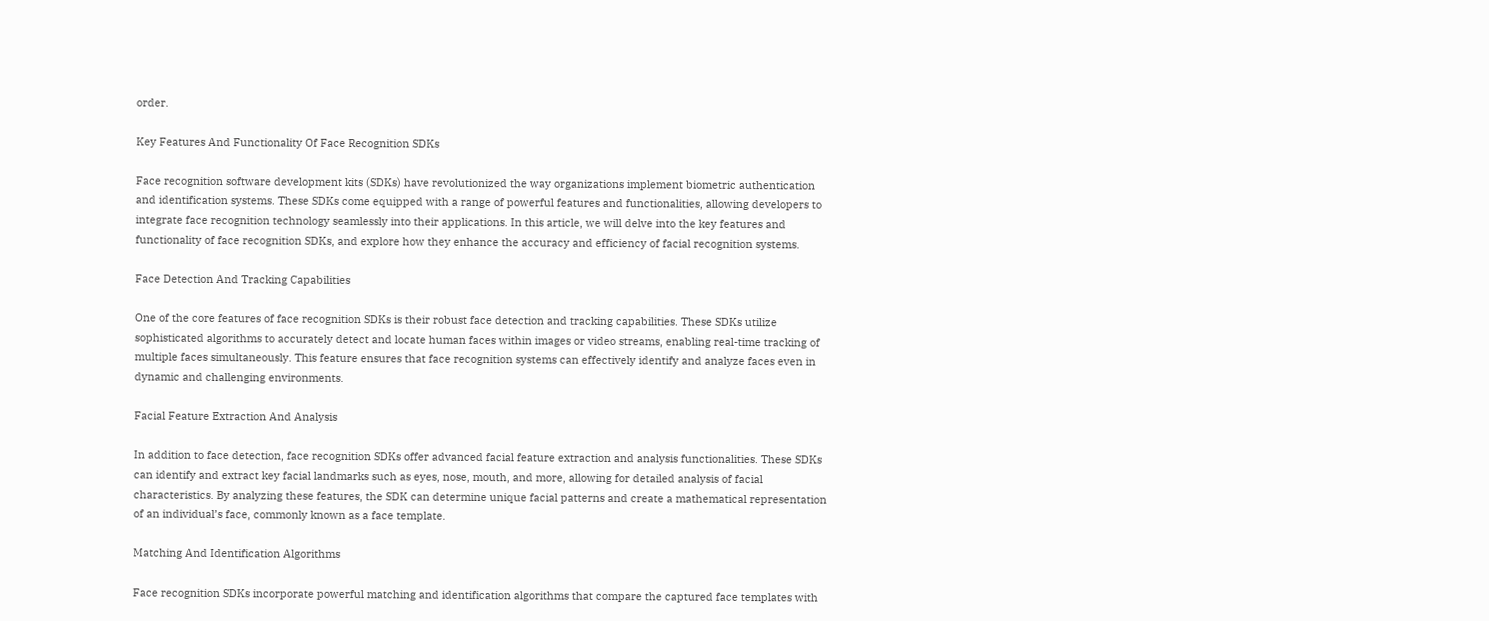order.

Key Features And Functionality Of Face Recognition SDKs

Face recognition software development kits (SDKs) have revolutionized the way organizations implement biometric authentication and identification systems. These SDKs come equipped with a range of powerful features and functionalities, allowing developers to integrate face recognition technology seamlessly into their applications. In this article, we will delve into the key features and functionality of face recognition SDKs, and explore how they enhance the accuracy and efficiency of facial recognition systems.

Face Detection And Tracking Capabilities

One of the core features of face recognition SDKs is their robust face detection and tracking capabilities. These SDKs utilize sophisticated algorithms to accurately detect and locate human faces within images or video streams, enabling real-time tracking of multiple faces simultaneously. This feature ensures that face recognition systems can effectively identify and analyze faces even in dynamic and challenging environments.

Facial Feature Extraction And Analysis

In addition to face detection, face recognition SDKs offer advanced facial feature extraction and analysis functionalities. These SDKs can identify and extract key facial landmarks such as eyes, nose, mouth, and more, allowing for detailed analysis of facial characteristics. By analyzing these features, the SDK can determine unique facial patterns and create a mathematical representation of an individual’s face, commonly known as a face template.

Matching And Identification Algorithms

Face recognition SDKs incorporate powerful matching and identification algorithms that compare the captured face templates with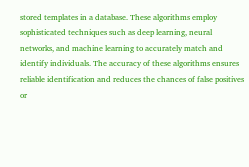stored templates in a database. These algorithms employ sophisticated techniques such as deep learning, neural networks, and machine learning to accurately match and identify individuals. The accuracy of these algorithms ensures reliable identification and reduces the chances of false positives or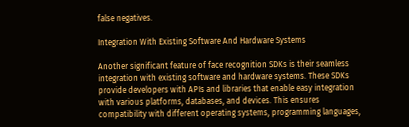false negatives.

Integration With Existing Software And Hardware Systems

Another significant feature of face recognition SDKs is their seamless integration with existing software and hardware systems. These SDKs provide developers with APIs and libraries that enable easy integration with various platforms, databases, and devices. This ensures compatibility with different operating systems, programming languages,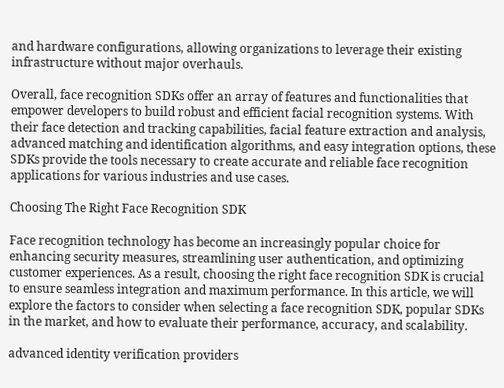and hardware configurations, allowing organizations to leverage their existing infrastructure without major overhauls.

Overall, face recognition SDKs offer an array of features and functionalities that empower developers to build robust and efficient facial recognition systems. With their face detection and tracking capabilities, facial feature extraction and analysis, advanced matching and identification algorithms, and easy integration options, these SDKs provide the tools necessary to create accurate and reliable face recognition applications for various industries and use cases.

Choosing The Right Face Recognition SDK

Face recognition technology has become an increasingly popular choice for enhancing security measures, streamlining user authentication, and optimizing customer experiences. As a result, choosing the right face recognition SDK is crucial to ensure seamless integration and maximum performance. In this article, we will explore the factors to consider when selecting a face recognition SDK, popular SDKs in the market, and how to evaluate their performance, accuracy, and scalability.

advanced identity verification providers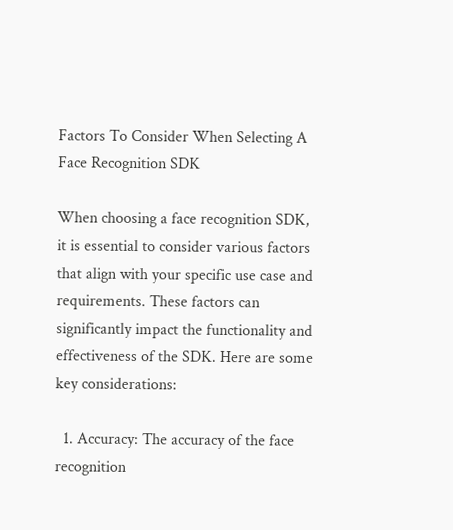Factors To Consider When Selecting A Face Recognition SDK

When choosing a face recognition SDK, it is essential to consider various factors that align with your specific use case and requirements. These factors can significantly impact the functionality and effectiveness of the SDK. Here are some key considerations:

  1. Accuracy: The accuracy of the face recognition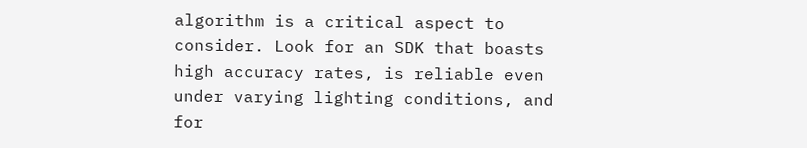algorithm is a critical aspect to consider. Look for an SDK that boasts high accuracy rates, is reliable even under varying lighting conditions, and for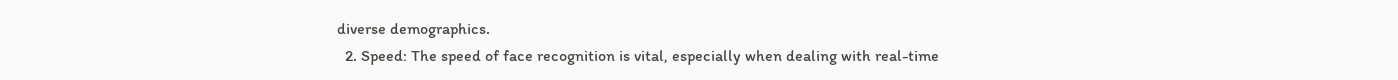diverse demographics.
  2. Speed: The speed of face recognition is vital, especially when dealing with real-time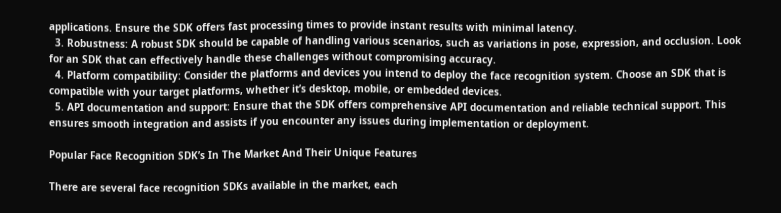applications. Ensure the SDK offers fast processing times to provide instant results with minimal latency.
  3. Robustness: A robust SDK should be capable of handling various scenarios, such as variations in pose, expression, and occlusion. Look for an SDK that can effectively handle these challenges without compromising accuracy.
  4. Platform compatibility: Consider the platforms and devices you intend to deploy the face recognition system. Choose an SDK that is compatible with your target platforms, whether it’s desktop, mobile, or embedded devices.
  5. API documentation and support: Ensure that the SDK offers comprehensive API documentation and reliable technical support. This ensures smooth integration and assists if you encounter any issues during implementation or deployment.

Popular Face Recognition SDK’s In The Market And Their Unique Features

There are several face recognition SDKs available in the market, each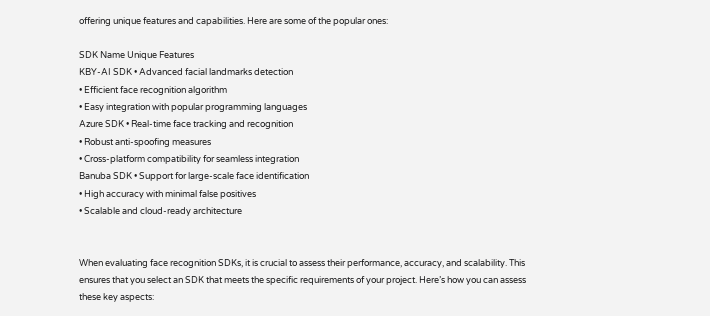offering unique features and capabilities. Here are some of the popular ones:

SDK Name Unique Features
KBY-AI SDK • Advanced facial landmarks detection
• Efficient face recognition algorithm
• Easy integration with popular programming languages
Azure SDK • Real-time face tracking and recognition
• Robust anti-spoofing measures
• Cross-platform compatibility for seamless integration
Banuba SDK • Support for large-scale face identification
• High accuracy with minimal false positives
• Scalable and cloud-ready architecture


When evaluating face recognition SDKs, it is crucial to assess their performance, accuracy, and scalability. This ensures that you select an SDK that meets the specific requirements of your project. Here’s how you can assess these key aspects: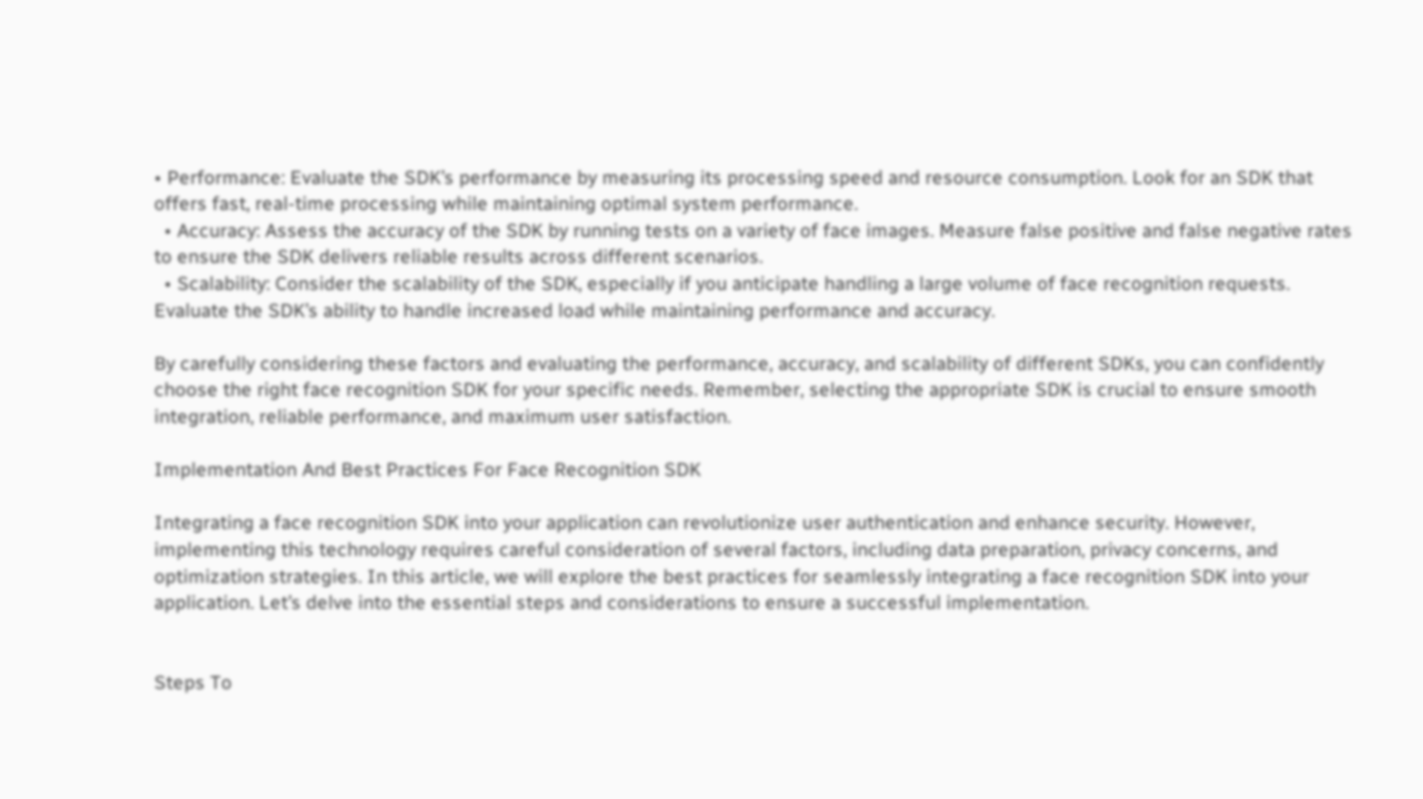• Performance: Evaluate the SDK’s performance by measuring its processing speed and resource consumption. Look for an SDK that offers fast, real-time processing while maintaining optimal system performance.
  • Accuracy: Assess the accuracy of the SDK by running tests on a variety of face images. Measure false positive and false negative rates to ensure the SDK delivers reliable results across different scenarios.
  • Scalability: Consider the scalability of the SDK, especially if you anticipate handling a large volume of face recognition requests. Evaluate the SDK’s ability to handle increased load while maintaining performance and accuracy.

By carefully considering these factors and evaluating the performance, accuracy, and scalability of different SDKs, you can confidently choose the right face recognition SDK for your specific needs. Remember, selecting the appropriate SDK is crucial to ensure smooth integration, reliable performance, and maximum user satisfaction.

Implementation And Best Practices For Face Recognition SDK

Integrating a face recognition SDK into your application can revolutionize user authentication and enhance security. However, implementing this technology requires careful consideration of several factors, including data preparation, privacy concerns, and optimization strategies. In this article, we will explore the best practices for seamlessly integrating a face recognition SDK into your application. Let’s delve into the essential steps and considerations to ensure a successful implementation.


Steps To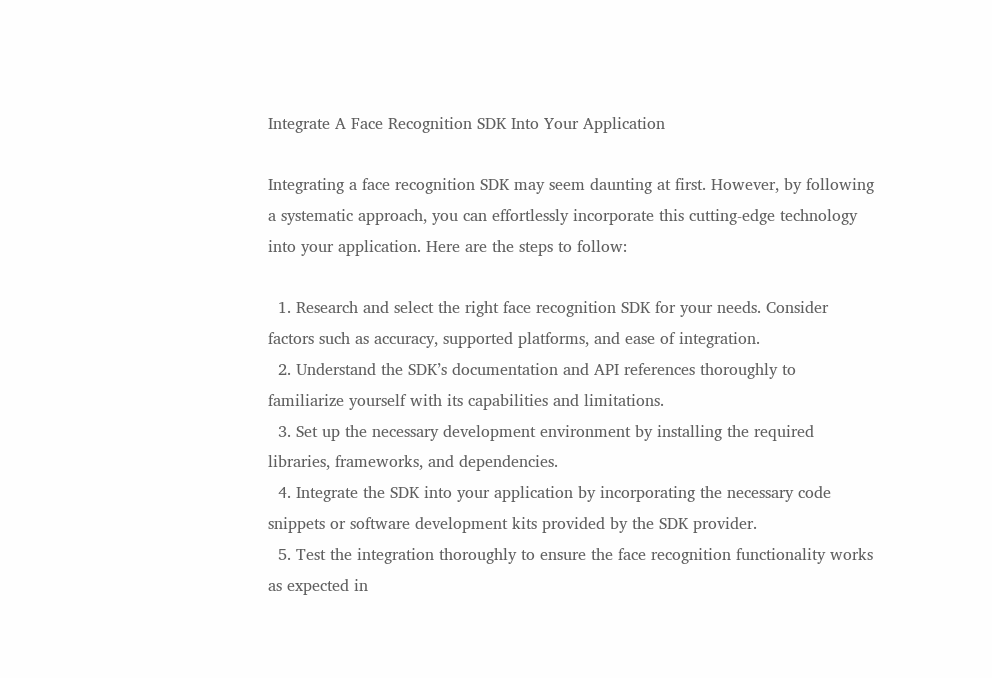Integrate A Face Recognition SDK Into Your Application

Integrating a face recognition SDK may seem daunting at first. However, by following a systematic approach, you can effortlessly incorporate this cutting-edge technology into your application. Here are the steps to follow:

  1. Research and select the right face recognition SDK for your needs. Consider factors such as accuracy, supported platforms, and ease of integration.
  2. Understand the SDK’s documentation and API references thoroughly to familiarize yourself with its capabilities and limitations.
  3. Set up the necessary development environment by installing the required libraries, frameworks, and dependencies.
  4. Integrate the SDK into your application by incorporating the necessary code snippets or software development kits provided by the SDK provider.
  5. Test the integration thoroughly to ensure the face recognition functionality works as expected in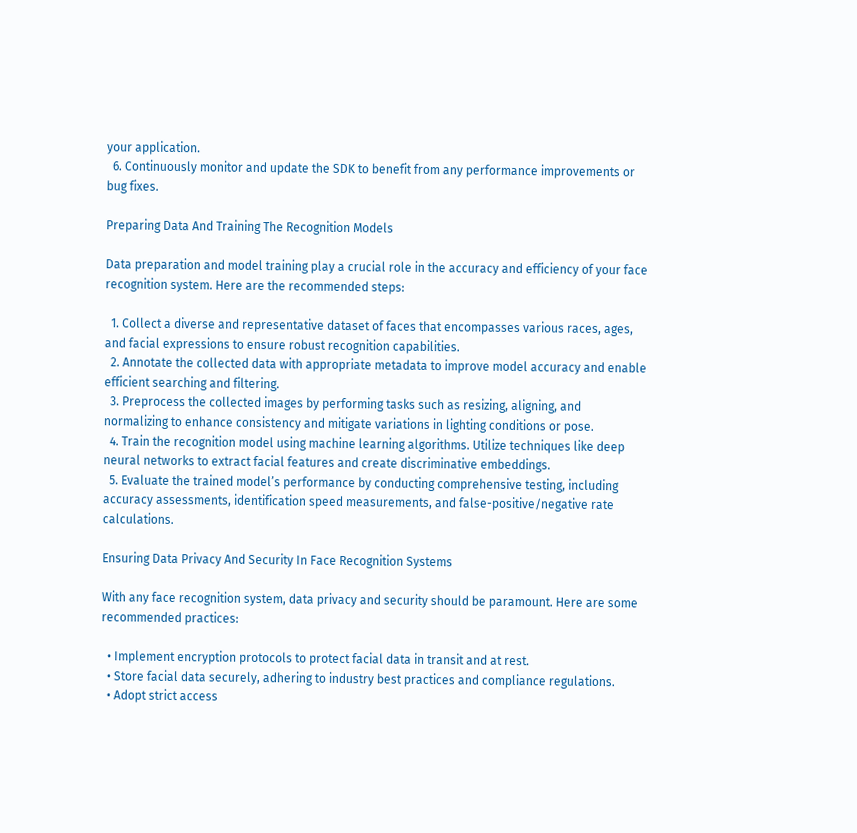your application.
  6. Continuously monitor and update the SDK to benefit from any performance improvements or bug fixes.

Preparing Data And Training The Recognition Models

Data preparation and model training play a crucial role in the accuracy and efficiency of your face recognition system. Here are the recommended steps:

  1. Collect a diverse and representative dataset of faces that encompasses various races, ages, and facial expressions to ensure robust recognition capabilities.
  2. Annotate the collected data with appropriate metadata to improve model accuracy and enable efficient searching and filtering.
  3. Preprocess the collected images by performing tasks such as resizing, aligning, and normalizing to enhance consistency and mitigate variations in lighting conditions or pose.
  4. Train the recognition model using machine learning algorithms. Utilize techniques like deep neural networks to extract facial features and create discriminative embeddings.
  5. Evaluate the trained model’s performance by conducting comprehensive testing, including accuracy assessments, identification speed measurements, and false-positive/negative rate calculations.

Ensuring Data Privacy And Security In Face Recognition Systems

With any face recognition system, data privacy and security should be paramount. Here are some recommended practices:

  • Implement encryption protocols to protect facial data in transit and at rest.
  • Store facial data securely, adhering to industry best practices and compliance regulations.
  • Adopt strict access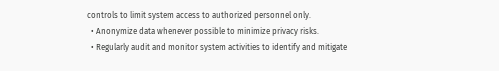controls to limit system access to authorized personnel only.
  • Anonymize data whenever possible to minimize privacy risks.
  • Regularly audit and monitor system activities to identify and mitigate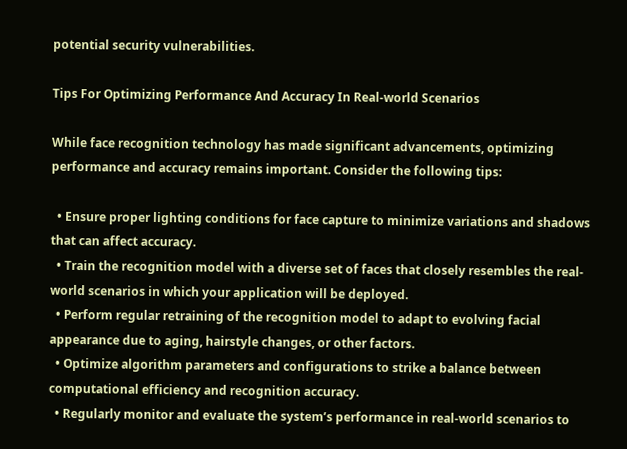potential security vulnerabilities.

Tips For Optimizing Performance And Accuracy In Real-world Scenarios

While face recognition technology has made significant advancements, optimizing performance and accuracy remains important. Consider the following tips:

  • Ensure proper lighting conditions for face capture to minimize variations and shadows that can affect accuracy.
  • Train the recognition model with a diverse set of faces that closely resembles the real-world scenarios in which your application will be deployed.
  • Perform regular retraining of the recognition model to adapt to evolving facial appearance due to aging, hairstyle changes, or other factors.
  • Optimize algorithm parameters and configurations to strike a balance between computational efficiency and recognition accuracy.
  • Regularly monitor and evaluate the system’s performance in real-world scenarios to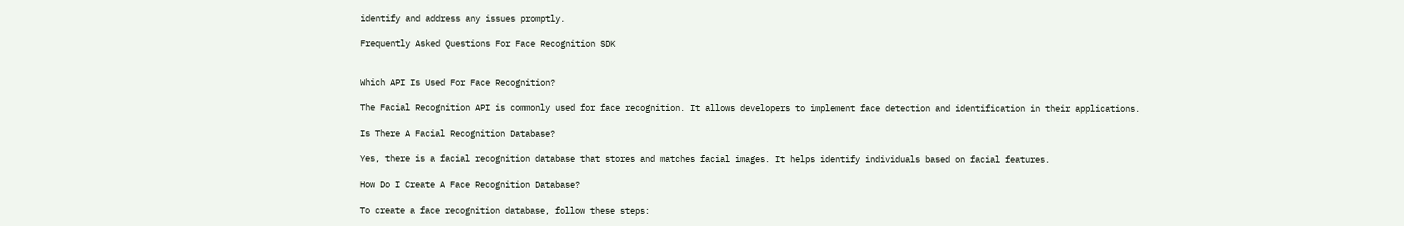identify and address any issues promptly.

Frequently Asked Questions For Face Recognition SDK


Which API Is Used For Face Recognition?

The Facial Recognition API is commonly used for face recognition. It allows developers to implement face detection and identification in their applications.

Is There A Facial Recognition Database?

Yes, there is a facial recognition database that stores and matches facial images. It helps identify individuals based on facial features.

How Do I Create A Face Recognition Database?

To create a face recognition database, follow these steps: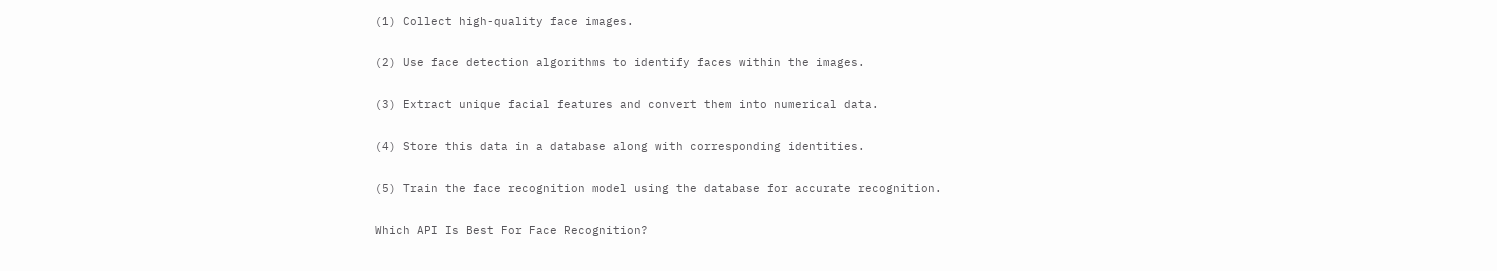(1) Collect high-quality face images.

(2) Use face detection algorithms to identify faces within the images.

(3) Extract unique facial features and convert them into numerical data.

(4) Store this data in a database along with corresponding identities.

(5) Train the face recognition model using the database for accurate recognition.

Which API Is Best For Face Recognition?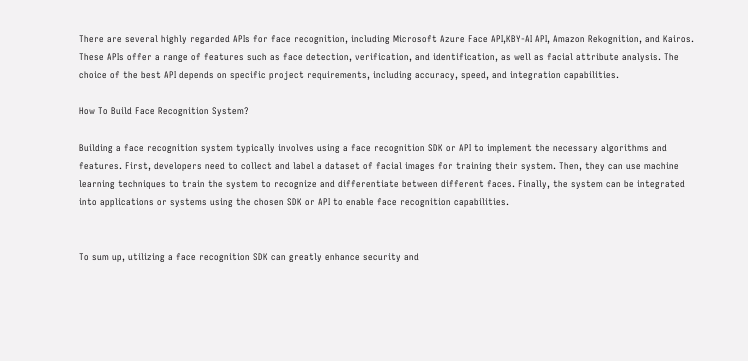There are several highly regarded APIs for face recognition, including Microsoft Azure Face API,KBY-AI API, Amazon Rekognition, and Kairos. These APIs offer a range of features such as face detection, verification, and identification, as well as facial attribute analysis. The choice of the best API depends on specific project requirements, including accuracy, speed, and integration capabilities.

How To Build Face Recognition System?

Building a face recognition system typically involves using a face recognition SDK or API to implement the necessary algorithms and features. First, developers need to collect and label a dataset of facial images for training their system. Then, they can use machine learning techniques to train the system to recognize and differentiate between different faces. Finally, the system can be integrated into applications or systems using the chosen SDK or API to enable face recognition capabilities.


To sum up, utilizing a face recognition SDK can greatly enhance security and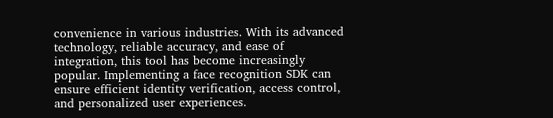convenience in various industries. With its advanced technology, reliable accuracy, and ease of integration, this tool has become increasingly popular. Implementing a face recognition SDK can ensure efficient identity verification, access control, and personalized user experiences.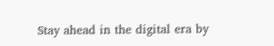Stay ahead in the digital era by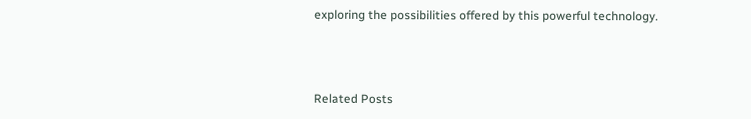exploring the possibilities offered by this powerful technology.



Related Posts